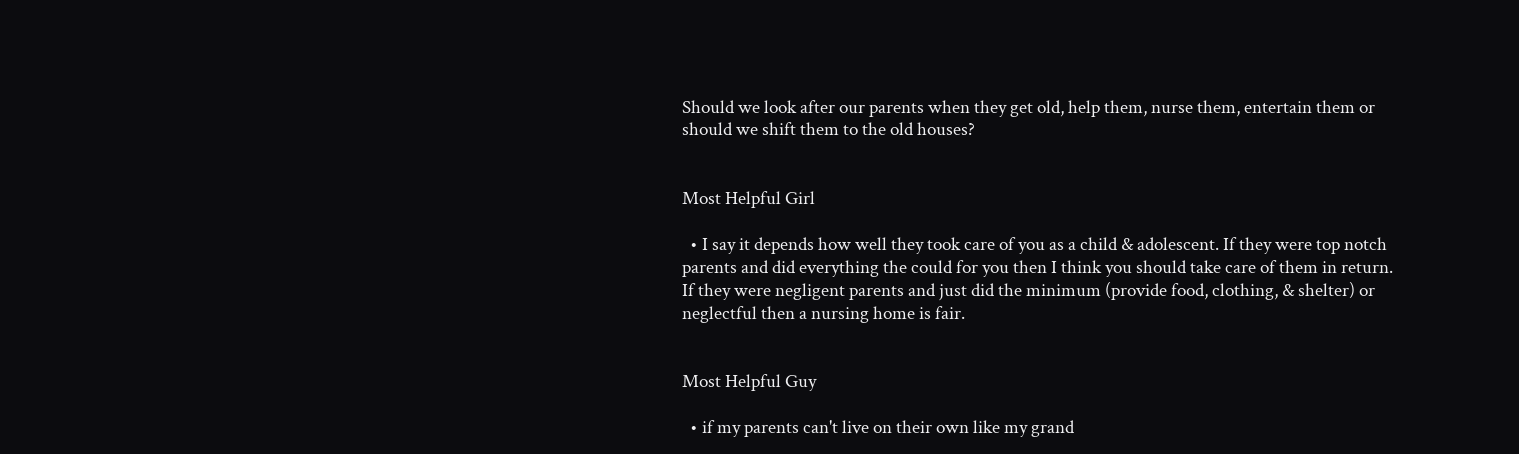Should we look after our parents when they get old, help them, nurse them, entertain them or should we shift them to the old houses?


Most Helpful Girl

  • I say it depends how well they took care of you as a child & adolescent. If they were top notch parents and did everything the could for you then I think you should take care of them in return. If they were negligent parents and just did the minimum (provide food, clothing, & shelter) or neglectful then a nursing home is fair.


Most Helpful Guy

  • if my parents can't live on their own like my grand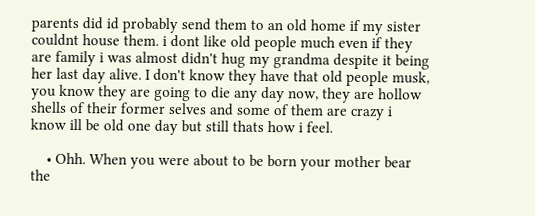parents did id probably send them to an old home if my sister couldnt house them. i dont like old people much even if they are family i was almost didn't hug my grandma despite it being her last day alive. I don't know they have that old people musk, you know they are going to die any day now, they are hollow shells of their former selves and some of them are crazy i know ill be old one day but still thats how i feel.

    • Ohh. When you were about to be born your mother bear the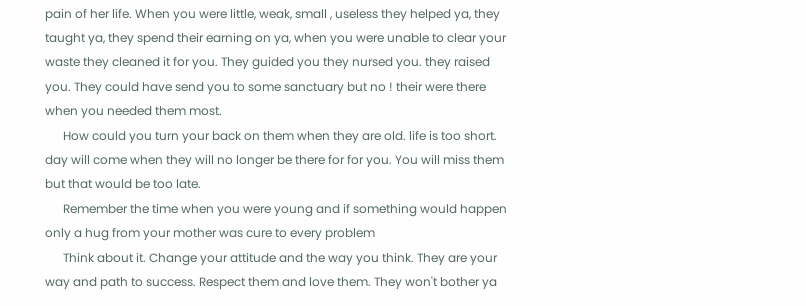pain of her life. When you were little, weak, small , useless they helped ya, they taught ya, they spend their earning on ya, when you were unable to clear your waste they cleaned it for you. They guided you they nursed you. they raised you. They could have send you to some sanctuary but no ! their were there when you needed them most.
      How could you turn your back on them when they are old. life is too short. day will come when they will no longer be there for for you. You will miss them but that would be too late.
      Remember the time when you were young and if something would happen only a hug from your mother was cure to every problem
      Think about it. Change your attitude and the way you think. They are your way and path to success. Respect them and love them. They won't bother ya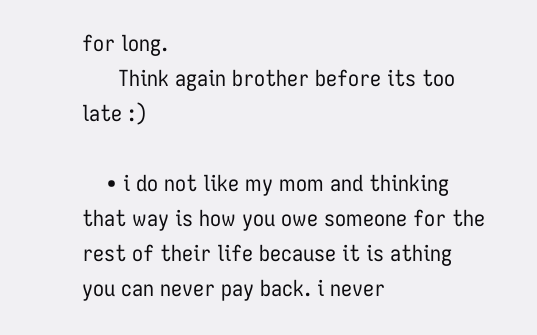for long.
      Think again brother before its too late :)

    • i do not like my mom and thinking that way is how you owe someone for the rest of their life because it is athing you can never pay back. i never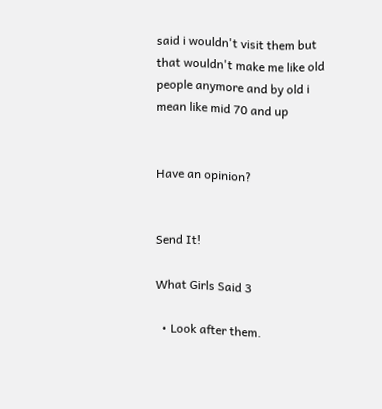said i wouldn't visit them but that wouldn't make me like old people anymore and by old i mean like mid 70 and up


Have an opinion?


Send It!

What Girls Said 3

  • Look after them.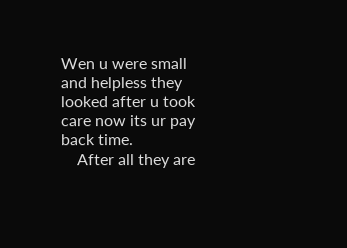Wen u were small and helpless they looked after u took care now its ur pay back time.
    After all they are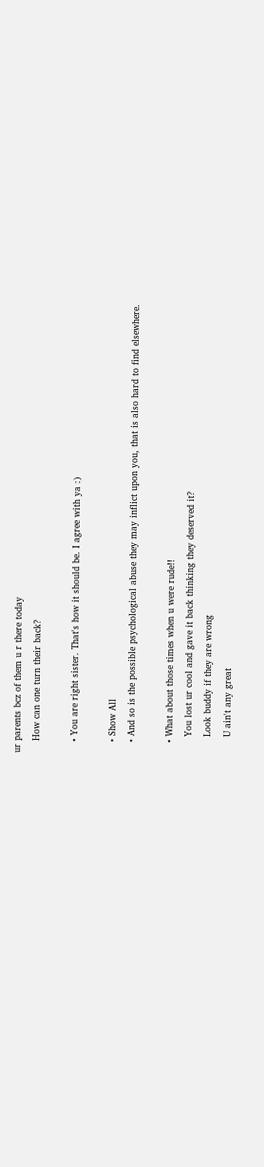ur parents bcz of them u r there today
    How can one turn their back?

    • You are right sister. That's how it should be. I agree with ya :)

    • Show All
    • And so is the possible psychological abuse they may inflict upon you, that is also hard to find elsewhere.

    • What about those times when u were rude!!
      You lost ur cool and gave it back thinking they deserved it?
      Look buddy if they are wrong
      U ain't any great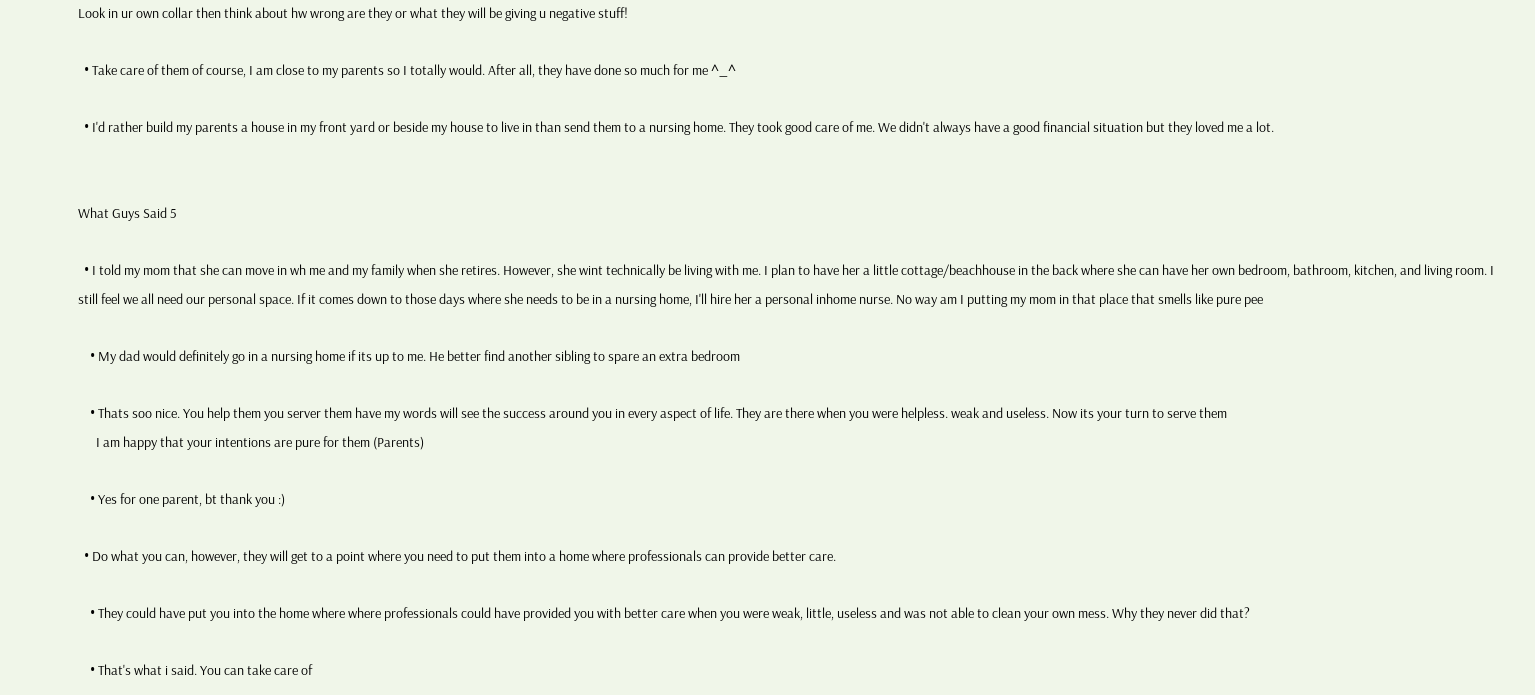Look in ur own collar then think about hw wrong are they or what they will be giving u negative stuff!

  • Take care of them of course, I am close to my parents so I totally would. After all, they have done so much for me ^_^

  • I'd rather build my parents a house in my front yard or beside my house to live in than send them to a nursing home. They took good care of me. We didn't always have a good financial situation but they loved me a lot.


What Guys Said 5

  • I told my mom that she can move in wh me and my family when she retires. However, she wint technically be living with me. I plan to have her a little cottage/beachhouse in the back where she can have her own bedroom, bathroom, kitchen, and living room. I still feel we all need our personal space. If it comes down to those days where she needs to be in a nursing home, I'll hire her a personal inhome nurse. No way am I putting my mom in that place that smells like pure pee

    • My dad would definitely go in a nursing home if its up to me. He better find another sibling to spare an extra bedroom

    • Thats soo nice. You help them you server them have my words will see the success around you in every aspect of life. They are there when you were helpless. weak and useless. Now its your turn to serve them
      I am happy that your intentions are pure for them (Parents)

    • Yes for one parent, bt thank you :)

  • Do what you can, however, they will get to a point where you need to put them into a home where professionals can provide better care.

    • They could have put you into the home where where professionals could have provided you with better care when you were weak, little, useless and was not able to clean your own mess. Why they never did that?

    • That's what i said. You can take care of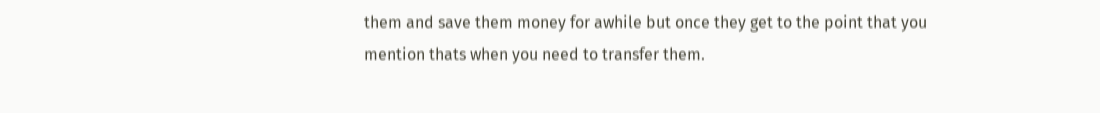them and save them money for awhile but once they get to the point that you mention thats when you need to transfer them.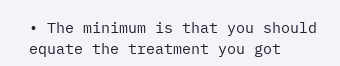• The minimum is that you should equate the treatment you got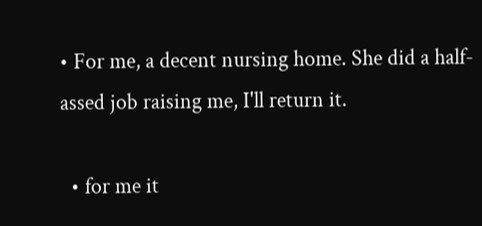• For me, a decent nursing home. She did a half-assed job raising me, I'll return it.

  • for me it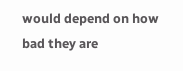would depend on how bad they are